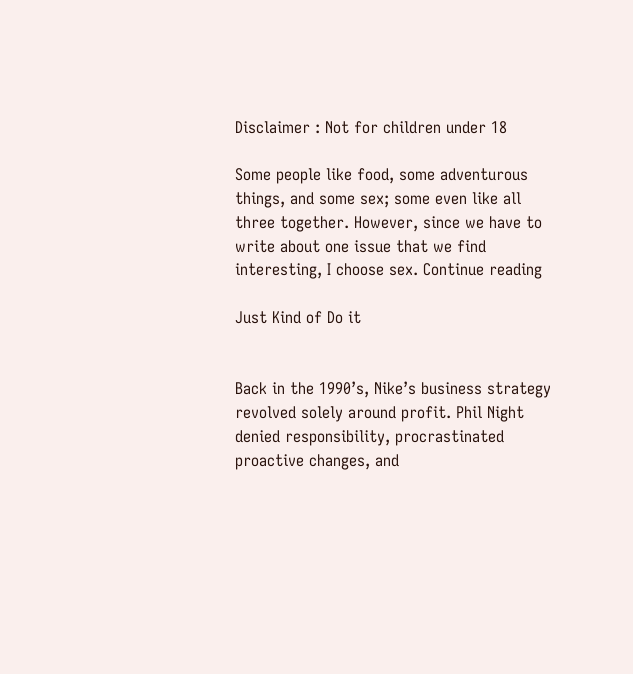Disclaimer : Not for children under 18

Some people like food, some adventurous things, and some sex; some even like all three together. However, since we have to write about one issue that we find interesting, I choose sex. Continue reading

Just Kind of Do it


Back in the 1990’s, Nike’s business strategy revolved solely around profit. Phil Night denied responsibility, procrastinated proactive changes, and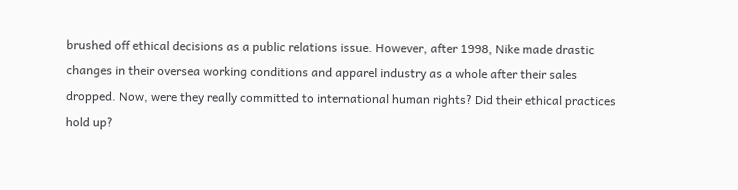brushed off ethical decisions as a public relations issue. However, after 1998, Nike made drastic changes in their oversea working conditions and apparel industry as a whole after their sales dropped. Now, were they really committed to international human rights? Did their ethical practices hold up?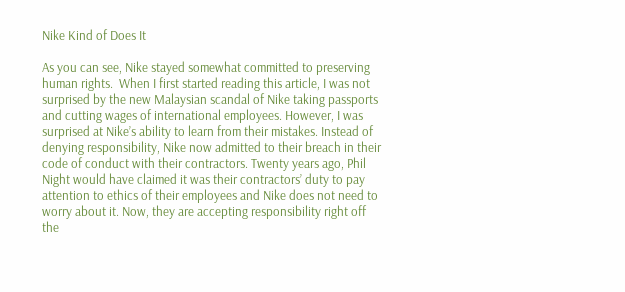Nike Kind of Does It

As you can see, Nike stayed somewhat committed to preserving human rights.  When I first started reading this article, I was not surprised by the new Malaysian scandal of Nike taking passports and cutting wages of international employees. However, I was surprised at Nike’s ability to learn from their mistakes. Instead of denying responsibility, Nike now admitted to their breach in their code of conduct with their contractors. Twenty years ago, Phil Night would have claimed it was their contractors’ duty to pay attention to ethics of their employees and Nike does not need to worry about it. Now, they are accepting responsibility right off the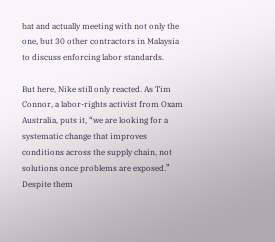bat and actually meeting with not only the one, but 30 other contractors in Malaysia to discuss enforcing labor standards.

But here, Nike still only reacted. As Tim Connor, a labor-rights activist from Oxam Australia, puts it, “we are looking for a systematic change that improves conditions across the supply chain, not solutions once problems are exposed.” Despite them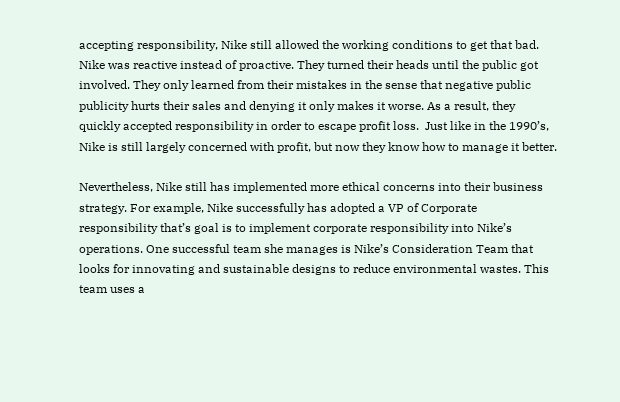accepting responsibility, Nike still allowed the working conditions to get that bad. Nike was reactive instead of proactive. They turned their heads until the public got involved. They only learned from their mistakes in the sense that negative public publicity hurts their sales and denying it only makes it worse. As a result, they quickly accepted responsibility in order to escape profit loss.  Just like in the 1990’s, Nike is still largely concerned with profit, but now they know how to manage it better.

Nevertheless, Nike still has implemented more ethical concerns into their business strategy. For example, Nike successfully has adopted a VP of Corporate responsibility that’s goal is to implement corporate responsibility into Nike’s operations. One successful team she manages is Nike’s Consideration Team that looks for innovating and sustainable designs to reduce environmental wastes. This team uses a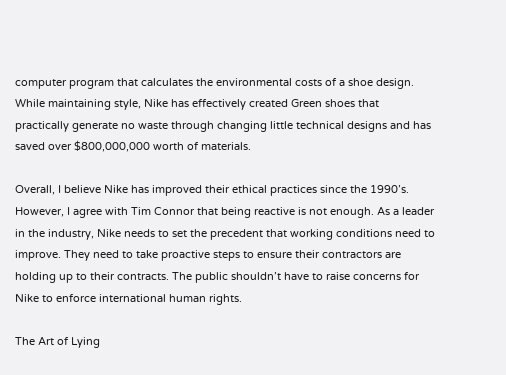computer program that calculates the environmental costs of a shoe design. While maintaining style, Nike has effectively created Green shoes that practically generate no waste through changing little technical designs and has saved over $800,000,000 worth of materials.

Overall, I believe Nike has improved their ethical practices since the 1990’s. However, I agree with Tim Connor that being reactive is not enough. As a leader in the industry, Nike needs to set the precedent that working conditions need to improve. They need to take proactive steps to ensure their contractors are holding up to their contracts. The public shouldn’t have to raise concerns for Nike to enforce international human rights.

The Art of Lying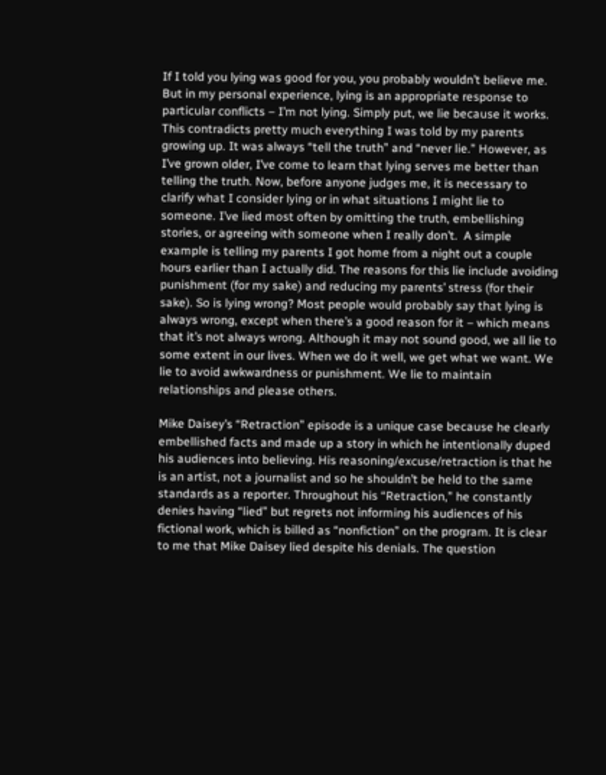If I told you lying was good for you, you probably wouldn’t believe me. But in my personal experience, lying is an appropriate response to particular conflicts – I’m not lying. Simply put, we lie because it works. This contradicts pretty much everything I was told by my parents growing up. It was always “tell the truth” and “never lie.” However, as I’ve grown older, I’ve come to learn that lying serves me better than telling the truth. Now, before anyone judges me, it is necessary to clarify what I consider lying or in what situations I might lie to someone. I’ve lied most often by omitting the truth, embellishing stories, or agreeing with someone when I really don’t.  A simple example is telling my parents I got home from a night out a couple hours earlier than I actually did. The reasons for this lie include avoiding punishment (for my sake) and reducing my parents’ stress (for their sake). So is lying wrong? Most people would probably say that lying is always wrong, except when there’s a good reason for it – which means that it’s not always wrong. Although it may not sound good, we all lie to some extent in our lives. When we do it well, we get what we want. We lie to avoid awkwardness or punishment. We lie to maintain relationships and please others.

Mike Daisey’s “Retraction” episode is a unique case because he clearly embellished facts and made up a story in which he intentionally duped his audiences into believing. His reasoning/excuse/retraction is that he is an artist, not a journalist and so he shouldn’t be held to the same standards as a reporter. Throughout his “Retraction,” he constantly denies having “lied” but regrets not informing his audiences of his fictional work, which is billed as “nonfiction” on the program. It is clear to me that Mike Daisey lied despite his denials. The question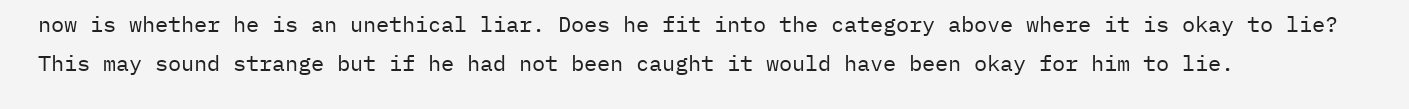now is whether he is an unethical liar. Does he fit into the category above where it is okay to lie? This may sound strange but if he had not been caught it would have been okay for him to lie.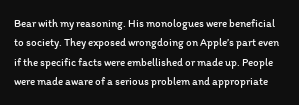Bear with my reasoning. His monologues were beneficial to society. They exposed wrongdoing on Apple’s part even if the specific facts were embellished or made up. People were made aware of a serious problem and appropriate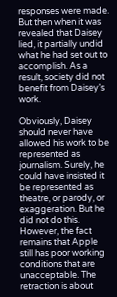responses were made. But then when it was revealed that Daisey lied, it partially undid what he had set out to accomplish. As a result, society did not benefit from Daisey’s work.

Obviously, Daisey should never have allowed his work to be represented as journalism. Surely, he could have insisted it be represented as theatre, or parody, or exaggeration. But he did not do this. However, the fact remains that Apple still has poor working conditions that are unacceptable. The retraction is about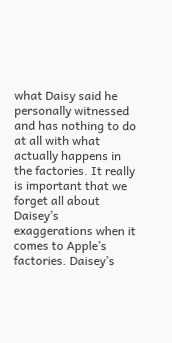what Daisy said he personally witnessed and has nothing to do at all with what actually happens in the factories. It really is important that we forget all about Daisey’s exaggerations when it comes to Apple’s factories. Daisey’s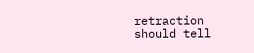retraction should tell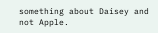something about Daisey and not Apple.